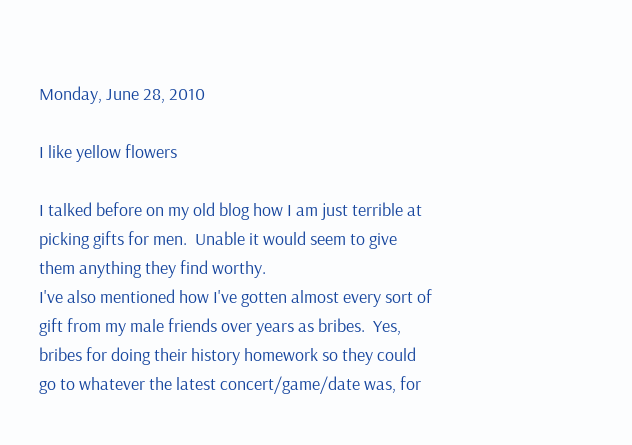Monday, June 28, 2010

I like yellow flowers

I talked before on my old blog how I am just terrible at picking gifts for men.  Unable it would seem to give them anything they find worthy.
I've also mentioned how I've gotten almost every sort of gift from my male friends over years as bribes.  Yes, bribes for doing their history homework so they could go to whatever the latest concert/game/date was, for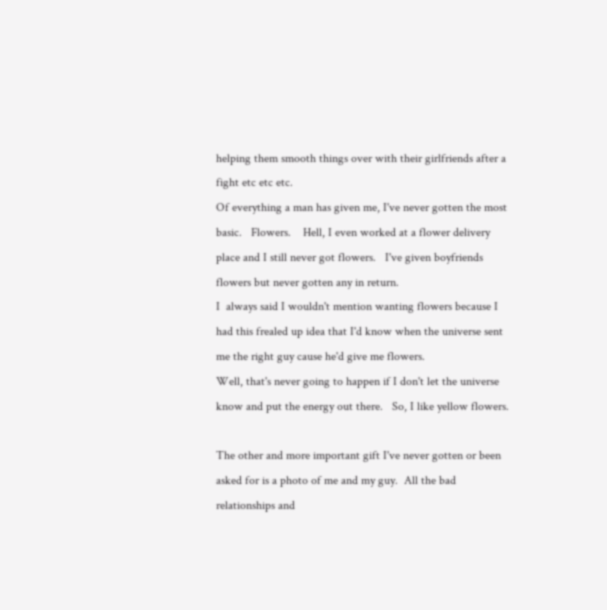helping them smooth things over with their girlfriends after a fight etc etc etc.
Of everything a man has given me, I've never gotten the most basic.   Flowers.    Hell, I even worked at a flower delivery place and I still never got flowers.   I've given boyfriends flowers but never gotten any in return.
I  always said I wouldn't mention wanting flowers because I had this frealed up idea that I'd know when the universe sent me the right guy cause he'd give me flowers.
Well, that's never going to happen if I don't let the universe know and put the energy out there.   So, I like yellow flowers.

The other and more important gift I've never gotten or been asked for is a photo of me and my guy.  All the bad relationships and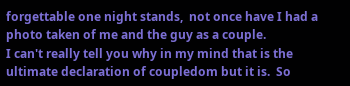forgettable one night stands,  not once have I had a photo taken of me and the guy as a couple.
I can't really tell you why in my mind that is the ultimate declaration of coupledom but it is.  So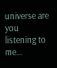universe are you listening to me...